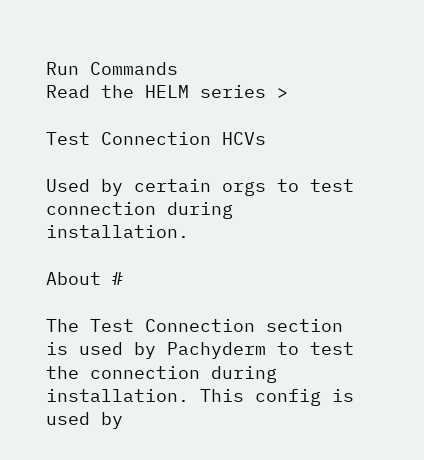Run Commands
Read the HELM series >

Test Connection HCVs

Used by certain orgs to test connection during installation.

About #

The Test Connection section is used by Pachyderm to test the connection during installation. This config is used by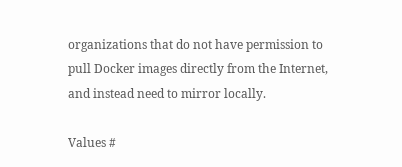organizations that do not have permission to pull Docker images directly from the Internet, and instead need to mirror locally.

Values #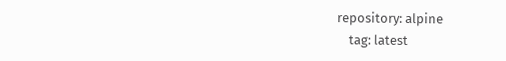repository: alpine
    tag: latest